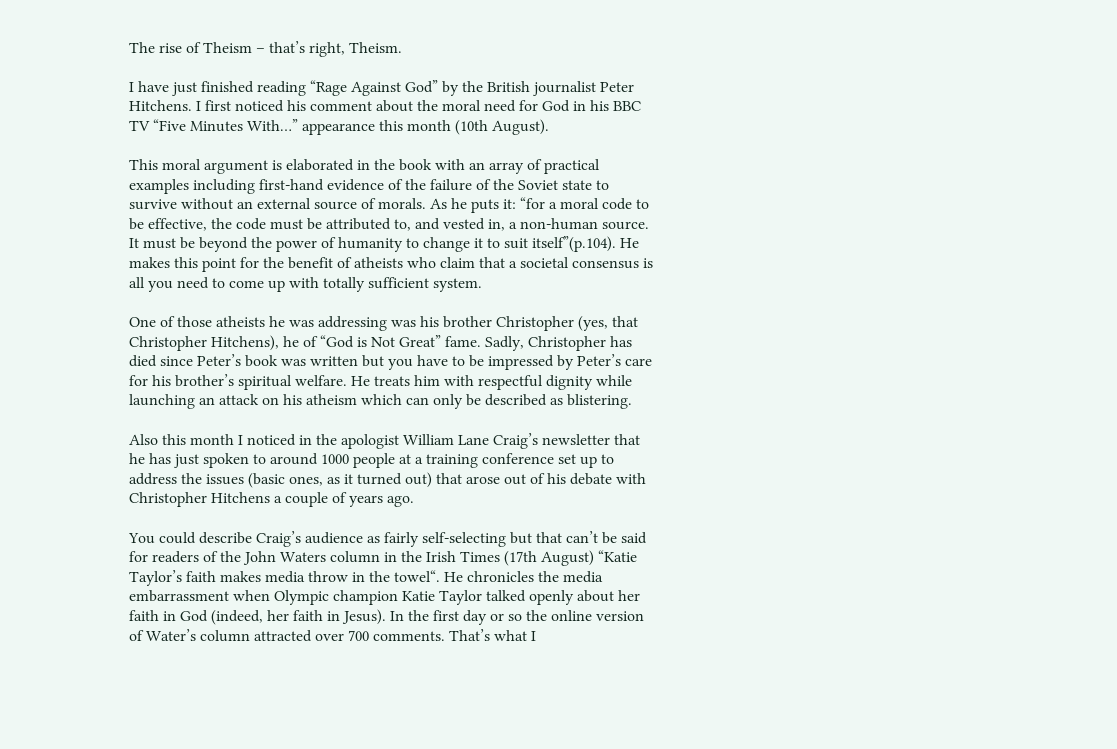The rise of Theism – that’s right, Theism.

I have just finished reading “Rage Against God” by the British journalist Peter Hitchens. I first noticed his comment about the moral need for God in his BBC TV “Five Minutes With…” appearance this month (10th August).

This moral argument is elaborated in the book with an array of practical examples including first-hand evidence of the failure of the Soviet state to survive without an external source of morals. As he puts it: “for a moral code to be effective, the code must be attributed to, and vested in, a non-human source. It must be beyond the power of humanity to change it to suit itself”(p.104). He makes this point for the benefit of atheists who claim that a societal consensus is all you need to come up with totally sufficient system.

One of those atheists he was addressing was his brother Christopher (yes, that Christopher Hitchens), he of “God is Not Great” fame. Sadly, Christopher has died since Peter’s book was written but you have to be impressed by Peter’s care for his brother’s spiritual welfare. He treats him with respectful dignity while launching an attack on his atheism which can only be described as blistering.

Also this month I noticed in the apologist William Lane Craig’s newsletter that he has just spoken to around 1000 people at a training conference set up to address the issues (basic ones, as it turned out) that arose out of his debate with Christopher Hitchens a couple of years ago.

You could describe Craig’s audience as fairly self-selecting but that can’t be said for readers of the John Waters column in the Irish Times (17th August) “Katie Taylor’s faith makes media throw in the towel“. He chronicles the media embarrassment when Olympic champion Katie Taylor talked openly about her faith in God (indeed, her faith in Jesus). In the first day or so the online version of Water’s column attracted over 700 comments. That’s what I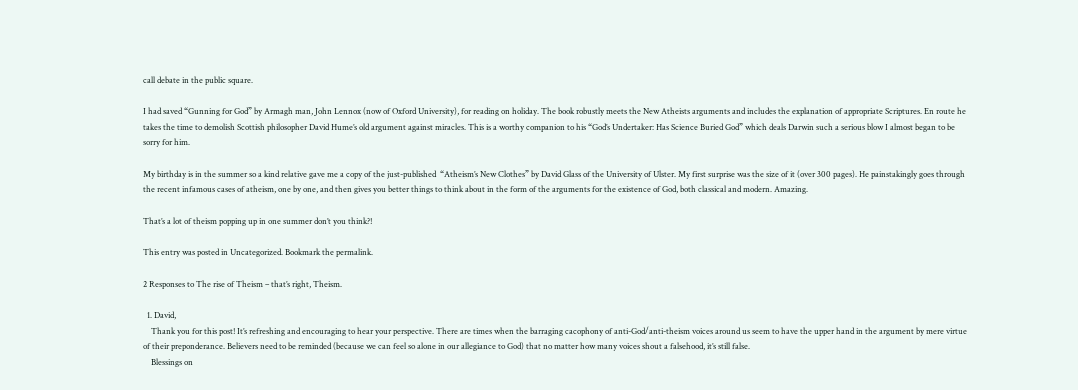call debate in the public square.

I had saved “Gunning for God” by Armagh man, John Lennox (now of Oxford University), for reading on holiday. The book robustly meets the New Atheists arguments and includes the explanation of appropriate Scriptures. En route he takes the time to demolish Scottish philosopher David Hume’s old argument against miracles. This is a worthy companion to his “God’s Undertaker: Has Science Buried God” which deals Darwin such a serious blow I almost began to be sorry for him.

My birthday is in the summer so a kind relative gave me a copy of the just-published  “Atheism’s New Clothes” by David Glass of the University of Ulster. My first surprise was the size of it (over 300 pages). He painstakingly goes through the recent infamous cases of atheism, one by one, and then gives you better things to think about in the form of the arguments for the existence of God, both classical and modern. Amazing.

That’s a lot of theism popping up in one summer don’t you think?!

This entry was posted in Uncategorized. Bookmark the permalink.

2 Responses to The rise of Theism – that’s right, Theism.

  1. David,
    Thank you for this post! It’s refreshing and encouraging to hear your perspective. There are times when the barraging cacophony of anti-God/anti-theism voices around us seem to have the upper hand in the argument by mere virtue of their preponderance. Believers need to be reminded (because we can feel so alone in our allegiance to God) that no matter how many voices shout a falsehood, it’s still false.
    Blessings on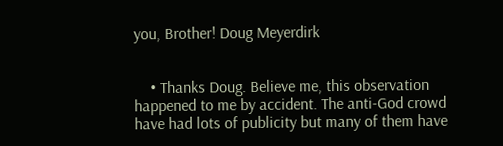you, Brother! Doug Meyerdirk


    • Thanks Doug. Believe me, this observation happened to me by accident. The anti-God crowd have had lots of publicity but many of them have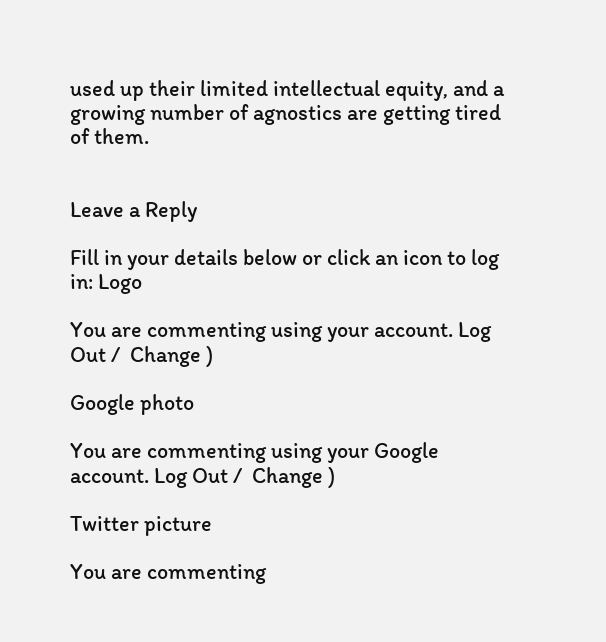used up their limited intellectual equity, and a growing number of agnostics are getting tired of them.


Leave a Reply

Fill in your details below or click an icon to log in: Logo

You are commenting using your account. Log Out /  Change )

Google photo

You are commenting using your Google account. Log Out /  Change )

Twitter picture

You are commenting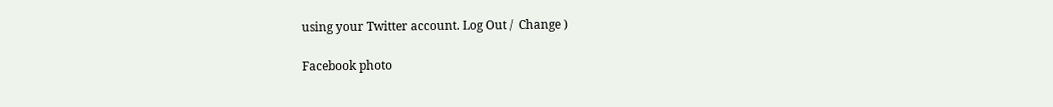using your Twitter account. Log Out /  Change )

Facebook photo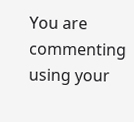You are commenting using your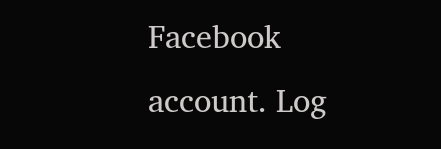Facebook account. Log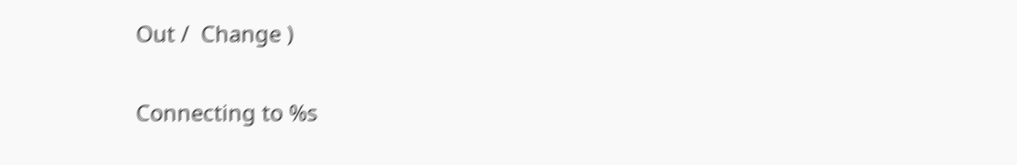Out /  Change )

Connecting to %s